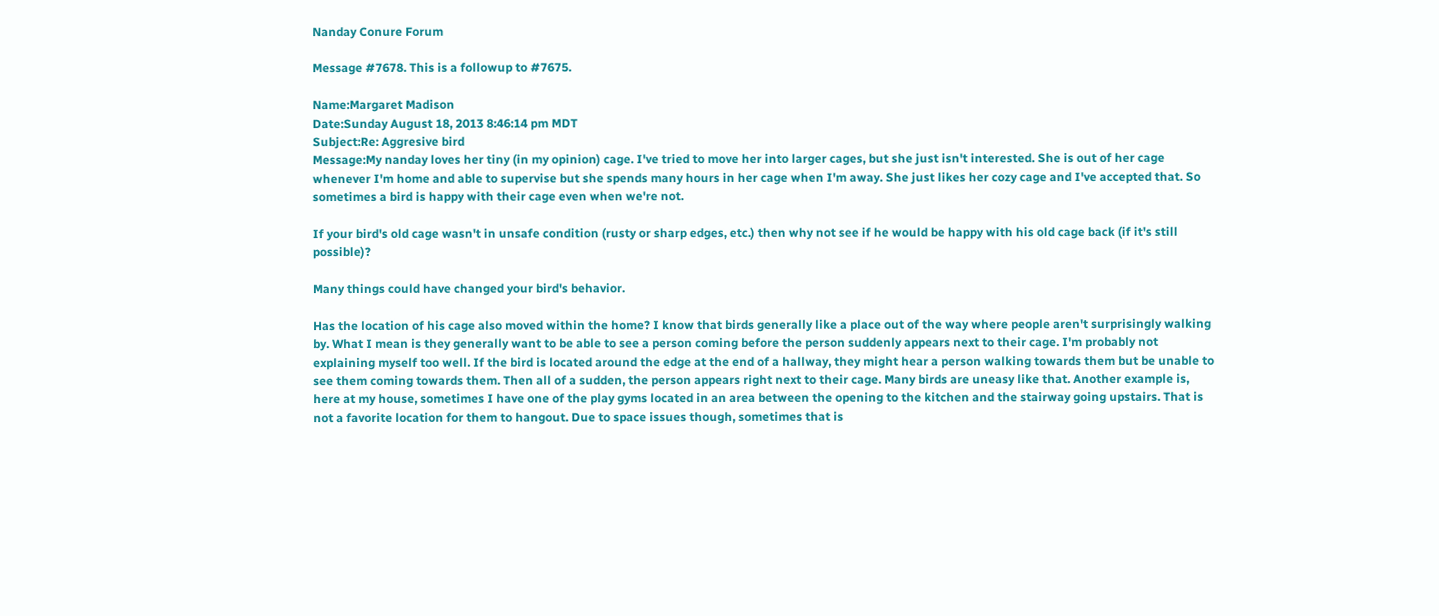Nanday Conure Forum

Message #7678. This is a followup to #7675.

Name:Margaret Madison
Date:Sunday August 18, 2013 8:46:14 pm MDT
Subject:Re: Aggresive bird
Message:My nanday loves her tiny (in my opinion) cage. I've tried to move her into larger cages, but she just isn't interested. She is out of her cage whenever I'm home and able to supervise but she spends many hours in her cage when I'm away. She just likes her cozy cage and I've accepted that. So sometimes a bird is happy with their cage even when we're not.

If your bird's old cage wasn't in unsafe condition (rusty or sharp edges, etc.) then why not see if he would be happy with his old cage back (if it's still possible)?

Many things could have changed your bird's behavior.

Has the location of his cage also moved within the home? I know that birds generally like a place out of the way where people aren't surprisingly walking by. What I mean is they generally want to be able to see a person coming before the person suddenly appears next to their cage. I'm probably not explaining myself too well. If the bird is located around the edge at the end of a hallway, they might hear a person walking towards them but be unable to see them coming towards them. Then all of a sudden, the person appears right next to their cage. Many birds are uneasy like that. Another example is, here at my house, sometimes I have one of the play gyms located in an area between the opening to the kitchen and the stairway going upstairs. That is not a favorite location for them to hangout. Due to space issues though, sometimes that is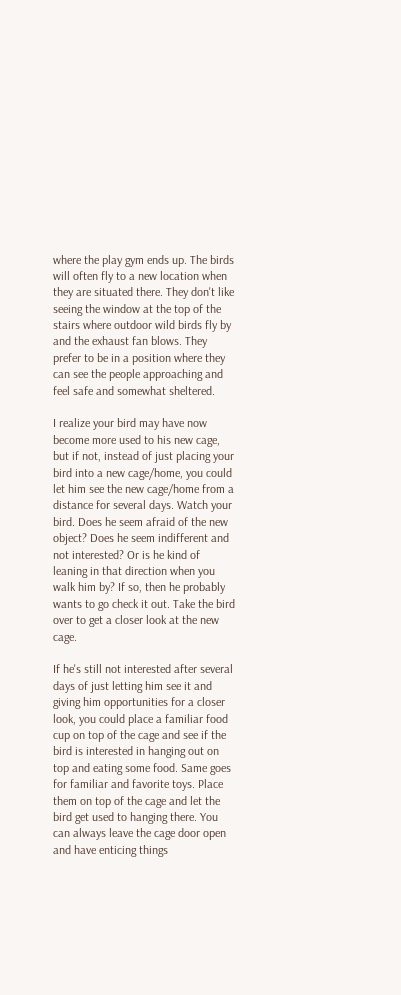where the play gym ends up. The birds will often fly to a new location when they are situated there. They don't like seeing the window at the top of the stairs where outdoor wild birds fly by and the exhaust fan blows. They prefer to be in a position where they can see the people approaching and feel safe and somewhat sheltered.

I realize your bird may have now become more used to his new cage, but if not, instead of just placing your bird into a new cage/home, you could let him see the new cage/home from a distance for several days. Watch your bird. Does he seem afraid of the new object? Does he seem indifferent and not interested? Or is he kind of leaning in that direction when you walk him by? If so, then he probably wants to go check it out. Take the bird over to get a closer look at the new cage.

If he's still not interested after several days of just letting him see it and giving him opportunities for a closer look, you could place a familiar food cup on top of the cage and see if the bird is interested in hanging out on top and eating some food. Same goes for familiar and favorite toys. Place them on top of the cage and let the bird get used to hanging there. You can always leave the cage door open and have enticing things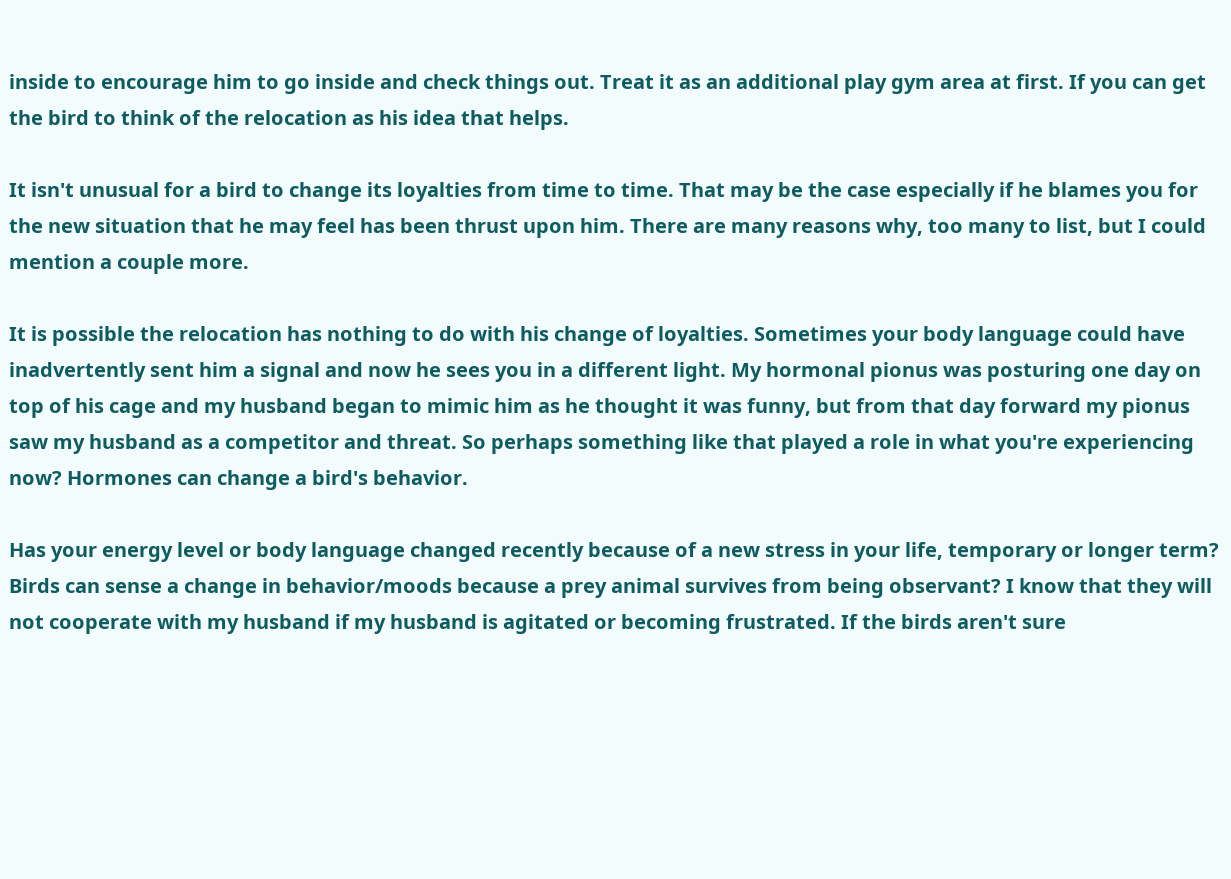inside to encourage him to go inside and check things out. Treat it as an additional play gym area at first. If you can get the bird to think of the relocation as his idea that helps.

It isn't unusual for a bird to change its loyalties from time to time. That may be the case especially if he blames you for the new situation that he may feel has been thrust upon him. There are many reasons why, too many to list, but I could mention a couple more.

It is possible the relocation has nothing to do with his change of loyalties. Sometimes your body language could have inadvertently sent him a signal and now he sees you in a different light. My hormonal pionus was posturing one day on top of his cage and my husband began to mimic him as he thought it was funny, but from that day forward my pionus saw my husband as a competitor and threat. So perhaps something like that played a role in what you're experiencing now? Hormones can change a bird's behavior.

Has your energy level or body language changed recently because of a new stress in your life, temporary or longer term? Birds can sense a change in behavior/moods because a prey animal survives from being observant? I know that they will not cooperate with my husband if my husband is agitated or becoming frustrated. If the birds aren't sure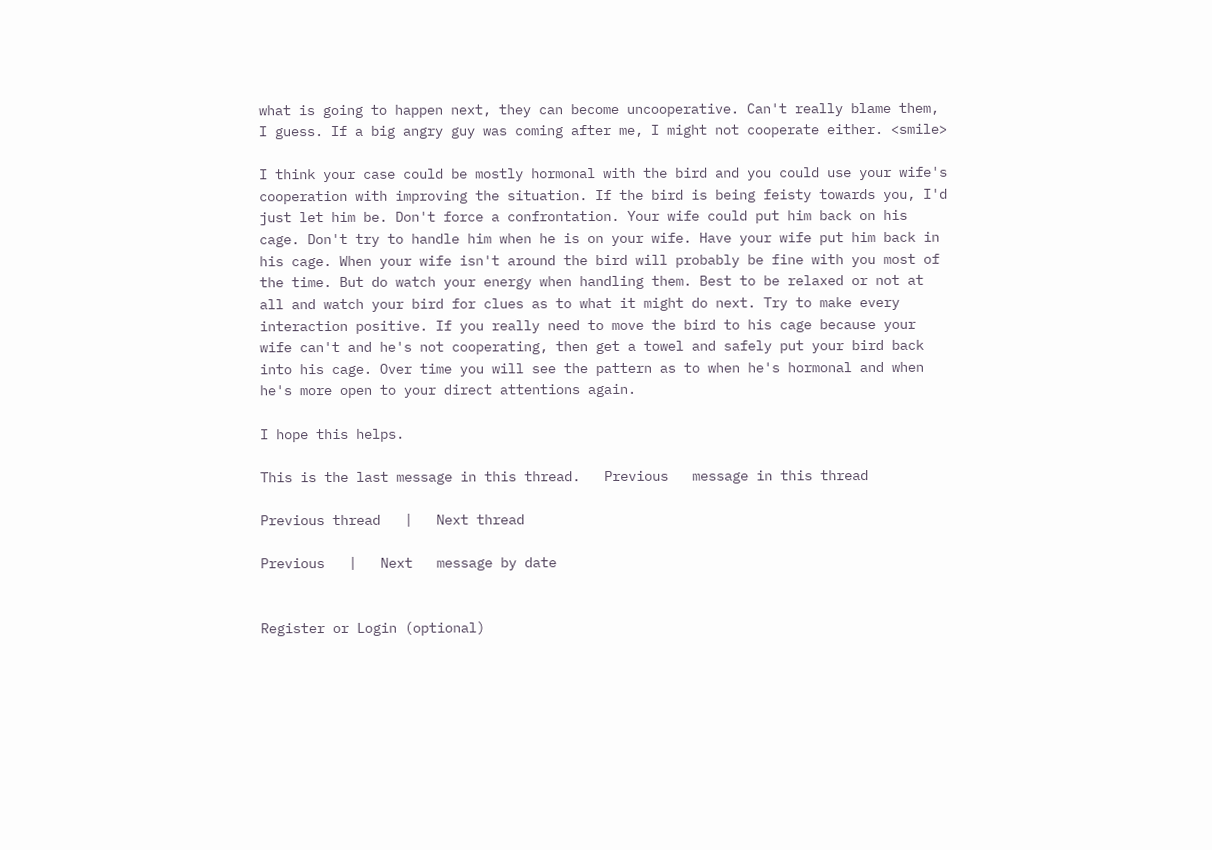what is going to happen next, they can become uncooperative. Can't really blame them, I guess. If a big angry guy was coming after me, I might not cooperate either. <smile>

I think your case could be mostly hormonal with the bird and you could use your wife's cooperation with improving the situation. If the bird is being feisty towards you, I'd just let him be. Don't force a confrontation. Your wife could put him back on his cage. Don't try to handle him when he is on your wife. Have your wife put him back in his cage. When your wife isn't around the bird will probably be fine with you most of the time. But do watch your energy when handling them. Best to be relaxed or not at all and watch your bird for clues as to what it might do next. Try to make every interaction positive. If you really need to move the bird to his cage because your wife can't and he's not cooperating, then get a towel and safely put your bird back into his cage. Over time you will see the pattern as to when he's hormonal and when he's more open to your direct attentions again.

I hope this helps.

This is the last message in this thread.   Previous   message in this thread

Previous thread   |   Next thread

Previous   |   Next   message by date


Register or Login (optional)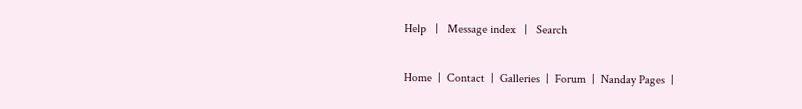Help   |   Message index   |   Search

Home  |  Contact  |  Galleries  |  Forum  |  Nanday Pages  |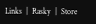Links  |  Rasky  |  Store